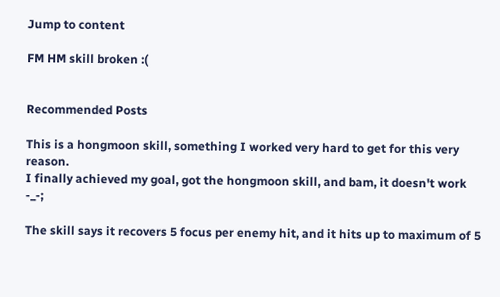Jump to content

FM HM skill broken :(


Recommended Posts

This is a hongmoon skill, something I worked very hard to get for this very reason.
I finally achieved my goal, got the hongmoon skill, and bam, it doesn't work  -_-;

The skill says it recovers 5 focus per enemy hit, and it hits up to maximum of 5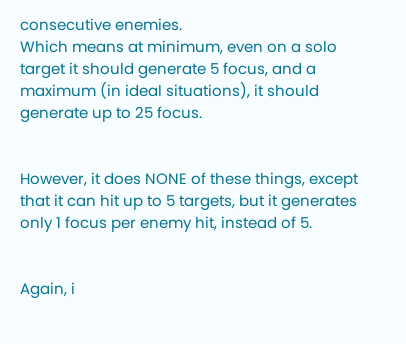consecutive enemies.
Which means at minimum, even on a solo target it should generate 5 focus, and a maximum (in ideal situations), it should generate up to 25 focus.


However, it does NONE of these things, except that it can hit up to 5 targets, but it generates only 1 focus per enemy hit, instead of 5.


Again, i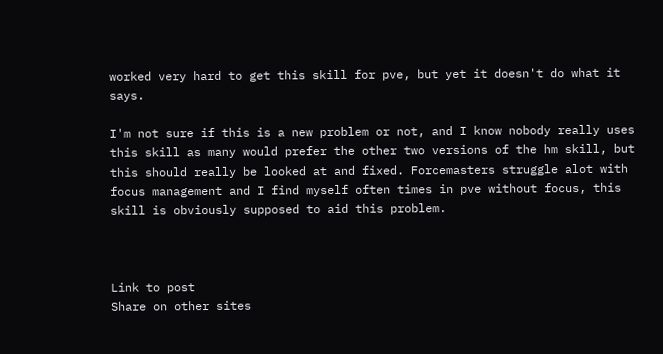worked very hard to get this skill for pve, but yet it doesn't do what it says.

I'm not sure if this is a new problem or not, and I know nobody really uses this skill as many would prefer the other two versions of the hm skill, but this should really be looked at and fixed. Forcemasters struggle alot with focus management and I find myself often times in pve without focus, this skill is obviously supposed to aid this problem.



Link to post
Share on other sites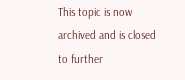This topic is now archived and is closed to further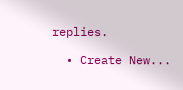replies.

  • Create New...